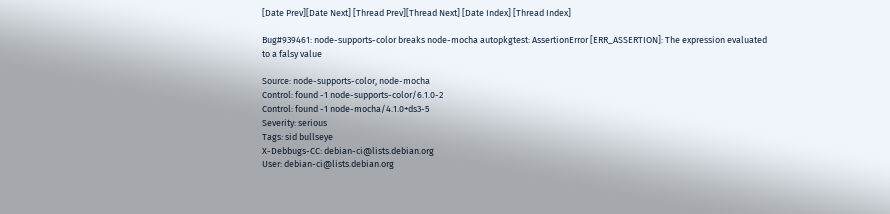[Date Prev][Date Next] [Thread Prev][Thread Next] [Date Index] [Thread Index]

Bug#939461: node-supports-color breaks node-mocha autopkgtest: AssertionError [ERR_ASSERTION]: The expression evaluated to a falsy value

Source: node-supports-color, node-mocha
Control: found -1 node-supports-color/6.1.0-2
Control: found -1 node-mocha/4.1.0+ds3-5
Severity: serious
Tags: sid bullseye
X-Debbugs-CC: debian-ci@lists.debian.org
User: debian-ci@lists.debian.org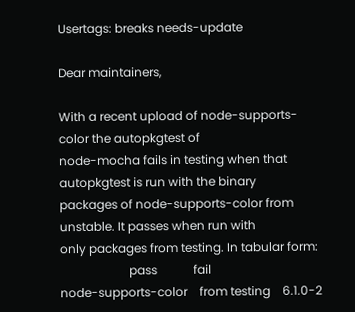Usertags: breaks needs-update

Dear maintainers,

With a recent upload of node-supports-color the autopkgtest of
node-mocha fails in testing when that autopkgtest is run with the binary
packages of node-supports-color from unstable. It passes when run with
only packages from testing. In tabular form:
                       pass            fail
node-supports-color    from testing    6.1.0-2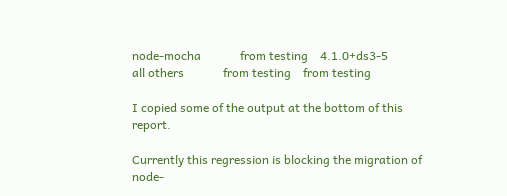node-mocha             from testing    4.1.0+ds3-5
all others             from testing    from testing

I copied some of the output at the bottom of this report.

Currently this regression is blocking the migration of
node-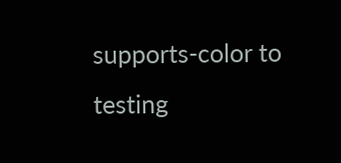supports-color to testing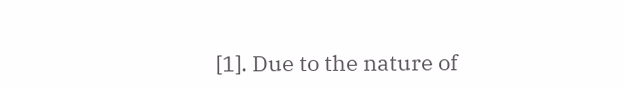[1]. Due to the nature of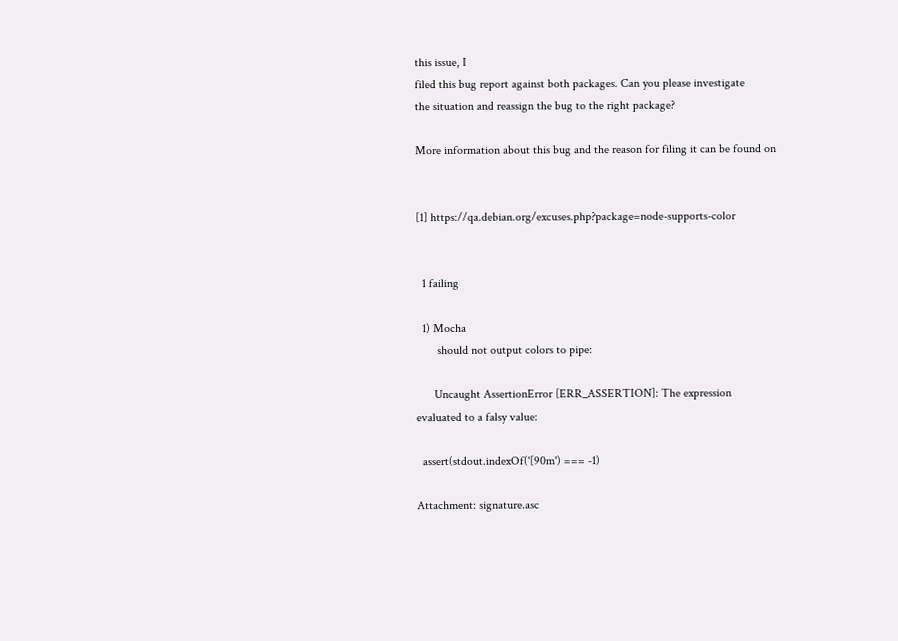this issue, I
filed this bug report against both packages. Can you please investigate
the situation and reassign the bug to the right package?

More information about this bug and the reason for filing it can be found on


[1] https://qa.debian.org/excuses.php?package=node-supports-color


  1 failing

  1) Mocha
       should not output colors to pipe:

      Uncaught AssertionError [ERR_ASSERTION]: The expression
evaluated to a falsy value:

  assert(stdout.indexOf('[90m') === -1)

Attachment: signature.asc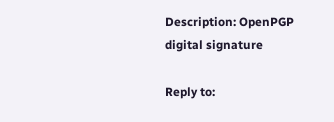Description: OpenPGP digital signature

Reply to: